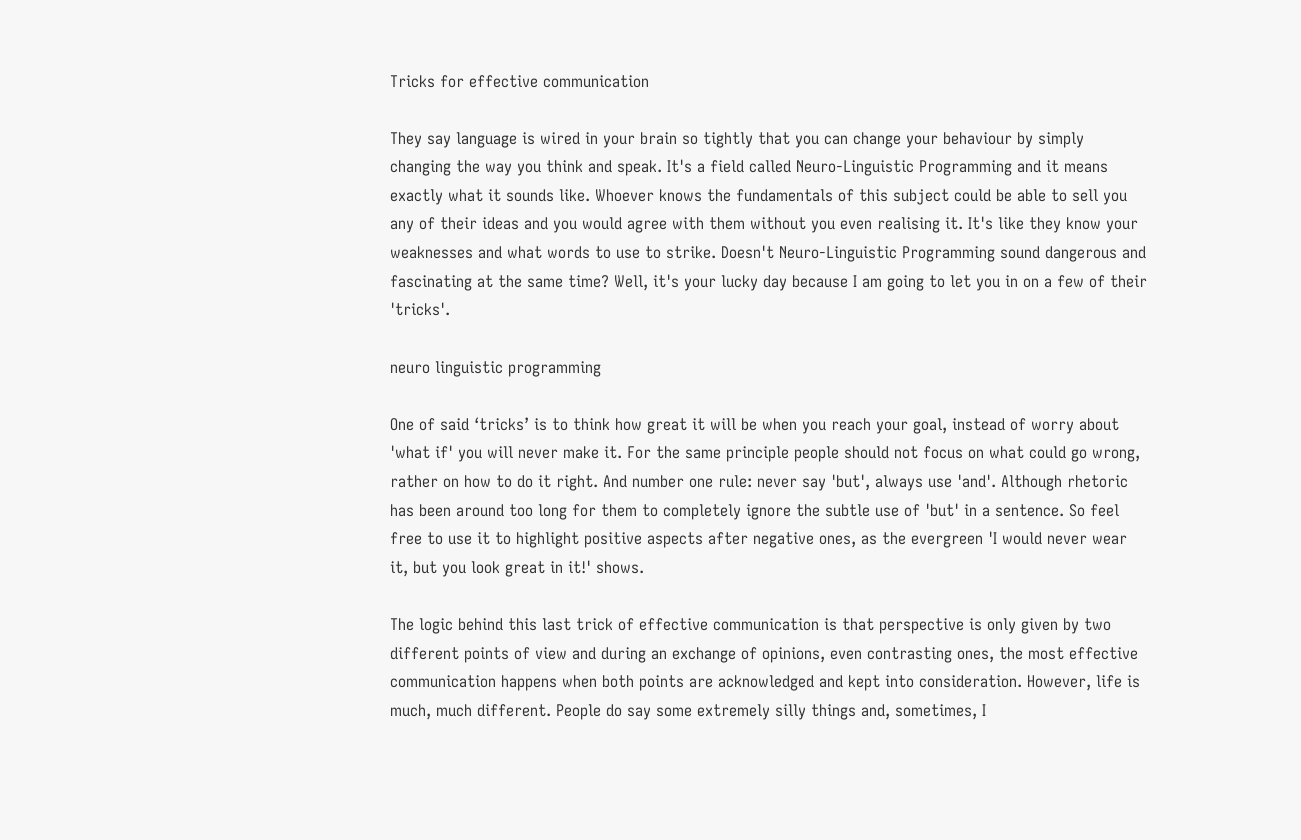Tricks for effective communication

They say language is wired in your brain so tightly that you can change your behaviour by simply changing the way you think and speak. It's a field called Neuro-Linguistic Programming and it means exactly what it sounds like. Whoever knows the fundamentals of this subject could be able to sell you any of their ideas and you would agree with them without you even realising it. It's like they know your weaknesses and what words to use to strike. Doesn't Neuro-Linguistic Programming sound dangerous and fascinating at the same time? Well, it's your lucky day because I am going to let you in on a few of their 'tricks'.

neuro linguistic programming

One of said ‘tricks’ is to think how great it will be when you reach your goal, instead of worry about 'what if' you will never make it. For the same principle people should not focus on what could go wrong, rather on how to do it right. And number one rule: never say 'but', always use 'and'. Although rhetoric has been around too long for them to completely ignore the subtle use of 'but' in a sentence. So feel free to use it to highlight positive aspects after negative ones, as the evergreen 'I would never wear it, but you look great in it!' shows.

The logic behind this last trick of effective communication is that perspective is only given by two different points of view and during an exchange of opinions, even contrasting ones, the most effective communication happens when both points are acknowledged and kept into consideration. However, life is much, much different. People do say some extremely silly things and, sometimes, I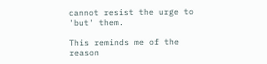cannot resist the urge to 'but' them.

This reminds me of the reason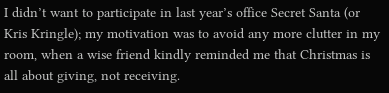I didn’t want to participate in last year’s office Secret Santa (or Kris Kringle); my motivation was to avoid any more clutter in my room, when a wise friend kindly reminded me that Christmas is all about giving, not receiving.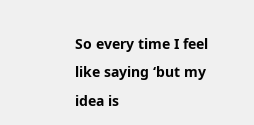So every time I feel like saying ‘but my idea is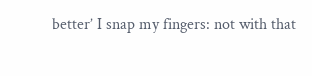better’ I snap my fingers: not with that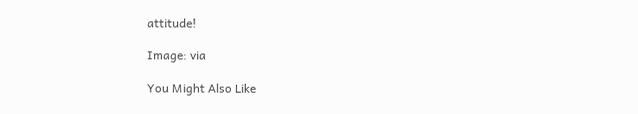attitude!

Image: via

You Might Also Like